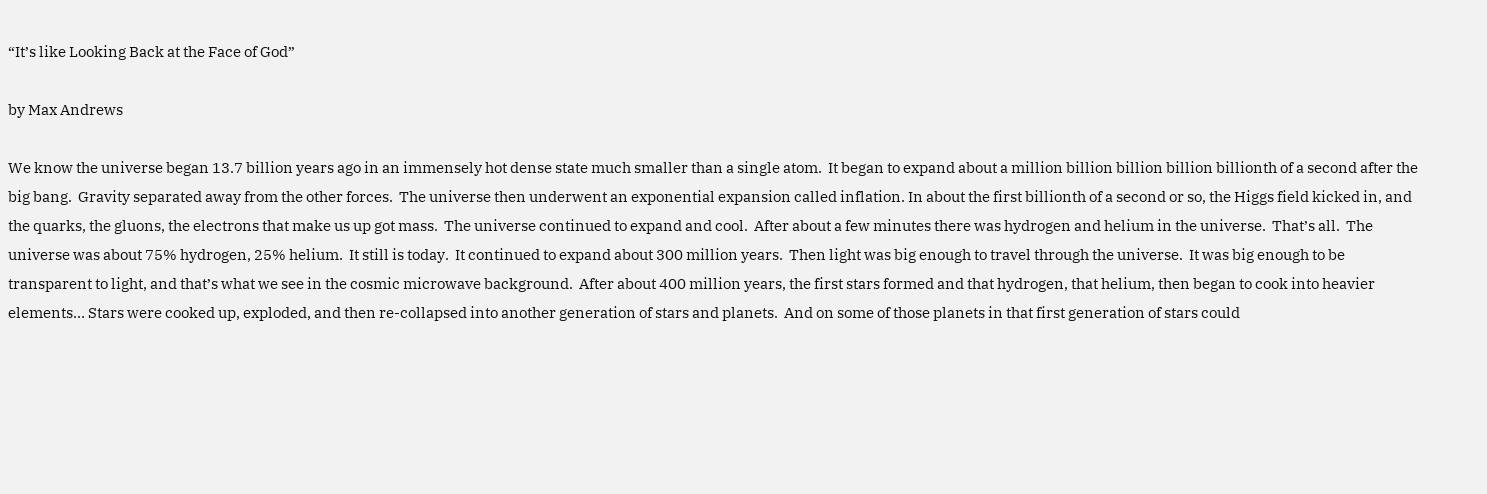“It’s like Looking Back at the Face of God”

by Max Andrews

We know the universe began 13.7 billion years ago in an immensely hot dense state much smaller than a single atom.  It began to expand about a million billion billion billion billionth of a second after the big bang.  Gravity separated away from the other forces.  The universe then underwent an exponential expansion called inflation. In about the first billionth of a second or so, the Higgs field kicked in, and the quarks, the gluons, the electrons that make us up got mass.  The universe continued to expand and cool.  After about a few minutes there was hydrogen and helium in the universe.  That’s all.  The universe was about 75% hydrogen, 25% helium.  It still is today.  It continued to expand about 300 million years.  Then light was big enough to travel through the universe.  It was big enough to be transparent to light, and that’s what we see in the cosmic microwave background.  After about 400 million years, the first stars formed and that hydrogen, that helium, then began to cook into heavier elements… Stars were cooked up, exploded, and then re-collapsed into another generation of stars and planets.  And on some of those planets in that first generation of stars could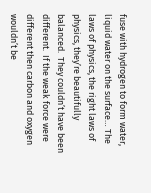fuse with hydrogen to form water, liquid water on the surface… The laws of physics, the right laws of physics, they’re beautifully balanced.  They couldn’t have been different.  If the weak force were different then carbon and oxygen wouldn’t be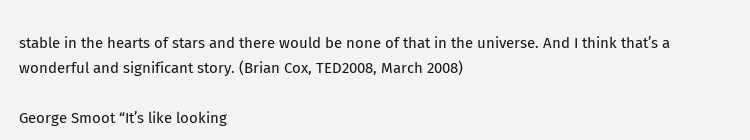stable in the hearts of stars and there would be none of that in the universe. And I think that’s a wonderful and significant story. (Brian Cox, TED2008, March 2008)

George Smoot “It’s like looking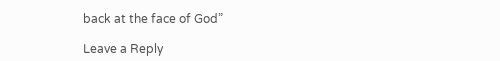back at the face of God”

Leave a Reply